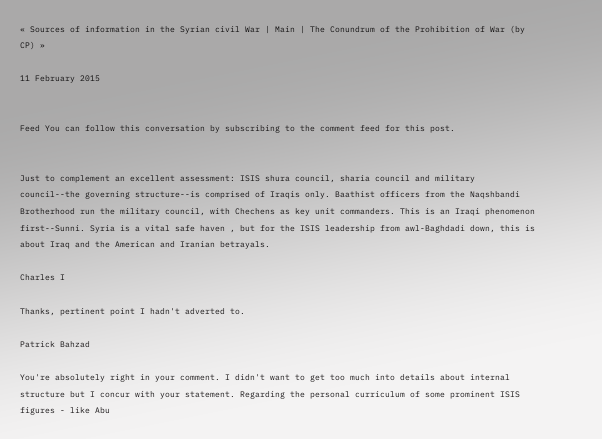« Sources of information in the Syrian civil War | Main | The Conundrum of the Prohibition of War (by CP) »

11 February 2015


Feed You can follow this conversation by subscribing to the comment feed for this post.


Just to complement an excellent assessment: ISIS shura council, sharia council and military council--the governing structure--is comprised of Iraqis only. Baathist officers from the Naqshbandi Brotherhood run the military council, with Chechens as key unit commanders. This is an Iraqi phenomenon first--Sunni. Syria is a vital safe haven , but for the ISIS leadership from awl-Baghdadi down, this is about Iraq and the American and Iranian betrayals.

Charles I

Thanks, pertinent point I hadn't adverted to.

Patrick Bahzad

You're absolutely right in your comment. I didn't want to get too much into details about internal structure but I concur with your statement. Regarding the personal curriculum of some prominent ISIS figures - like Abu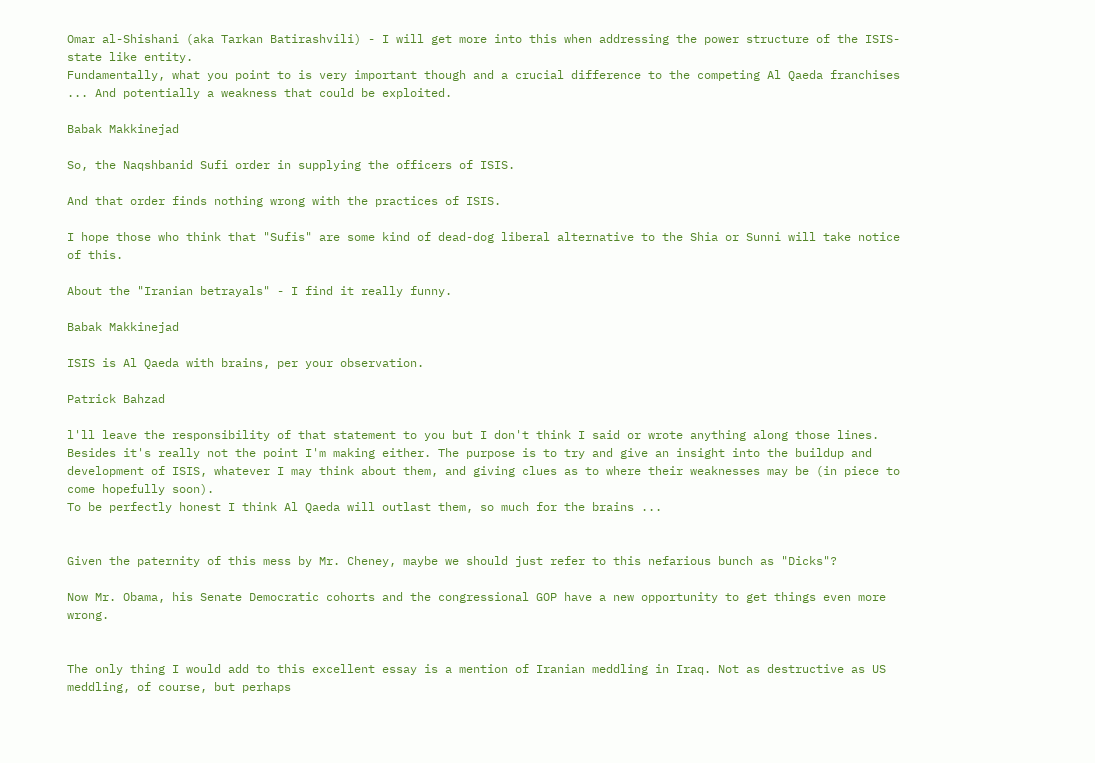Omar al-Shishani (aka Tarkan Batirashvili) - I will get more into this when addressing the power structure of the ISIS-state like entity.
Fundamentally, what you point to is very important though and a crucial difference to the competing Al Qaeda franchises ... And potentially a weakness that could be exploited.

Babak Makkinejad

So, the Naqshbanid Sufi order in supplying the officers of ISIS.

And that order finds nothing wrong with the practices of ISIS.

I hope those who think that "Sufis" are some kind of dead-dog liberal alternative to the Shia or Sunni will take notice of this.

About the "Iranian betrayals" - I find it really funny.

Babak Makkinejad

ISIS is Al Qaeda with brains, per your observation.

Patrick Bahzad

l'll leave the responsibility of that statement to you but I don't think I said or wrote anything along those lines. Besides it's really not the point I'm making either. The purpose is to try and give an insight into the buildup and development of ISIS, whatever I may think about them, and giving clues as to where their weaknesses may be (in piece to come hopefully soon).
To be perfectly honest I think Al Qaeda will outlast them, so much for the brains ...


Given the paternity of this mess by Mr. Cheney, maybe we should just refer to this nefarious bunch as "Dicks"?

Now Mr. Obama, his Senate Democratic cohorts and the congressional GOP have a new opportunity to get things even more wrong.


The only thing I would add to this excellent essay is a mention of Iranian meddling in Iraq. Not as destructive as US meddling, of course, but perhaps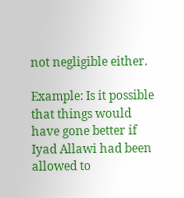not negligible either.

Example: Is it possible that things would have gone better if Iyad Allawi had been allowed to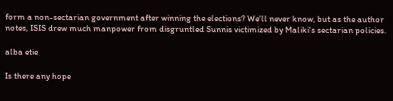form a non-sectarian government after winning the elections? We'll never know, but as the author notes, ISIS drew much manpower from disgruntled Sunnis victimized by Maliki's sectarian policies.

alba etie

Is there any hope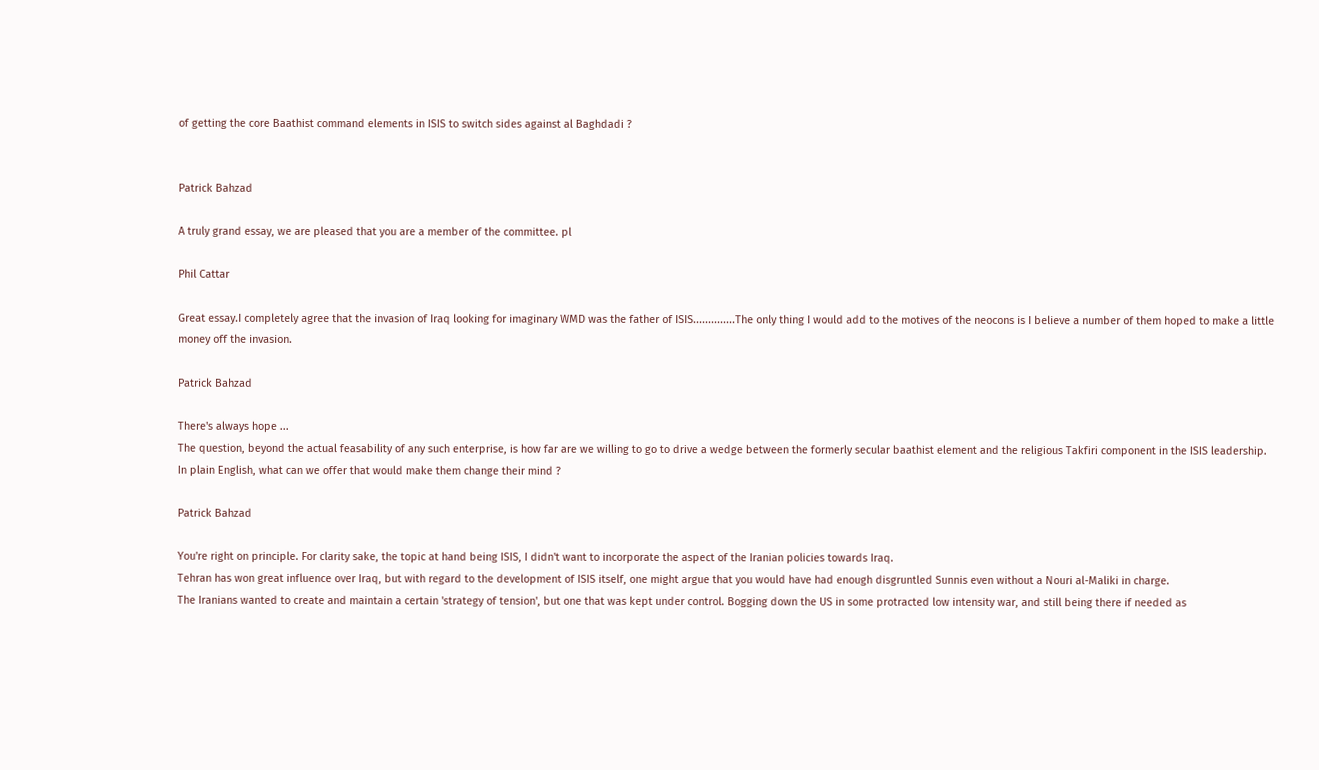of getting the core Baathist command elements in ISIS to switch sides against al Baghdadi ?


Patrick Bahzad

A truly grand essay, we are pleased that you are a member of the committee. pl

Phil Cattar

Great essay.I completely agree that the invasion of Iraq looking for imaginary WMD was the father of ISIS..............The only thing I would add to the motives of the neocons is I believe a number of them hoped to make a little money off the invasion.

Patrick Bahzad

There's always hope ...
The question, beyond the actual feasability of any such enterprise, is how far are we willing to go to drive a wedge between the formerly secular baathist element and the religious Takfiri component in the ISIS leadership.
In plain English, what can we offer that would make them change their mind ?

Patrick Bahzad

You're right on principle. For clarity sake, the topic at hand being ISIS, I didn't want to incorporate the aspect of the Iranian policies towards Iraq.
Tehran has won great influence over Iraq, but with regard to the development of ISIS itself, one might argue that you would have had enough disgruntled Sunnis even without a Nouri al-Maliki in charge.
The Iranians wanted to create and maintain a certain 'strategy of tension', but one that was kept under control. Bogging down the US in some protracted low intensity war, and still being there if needed as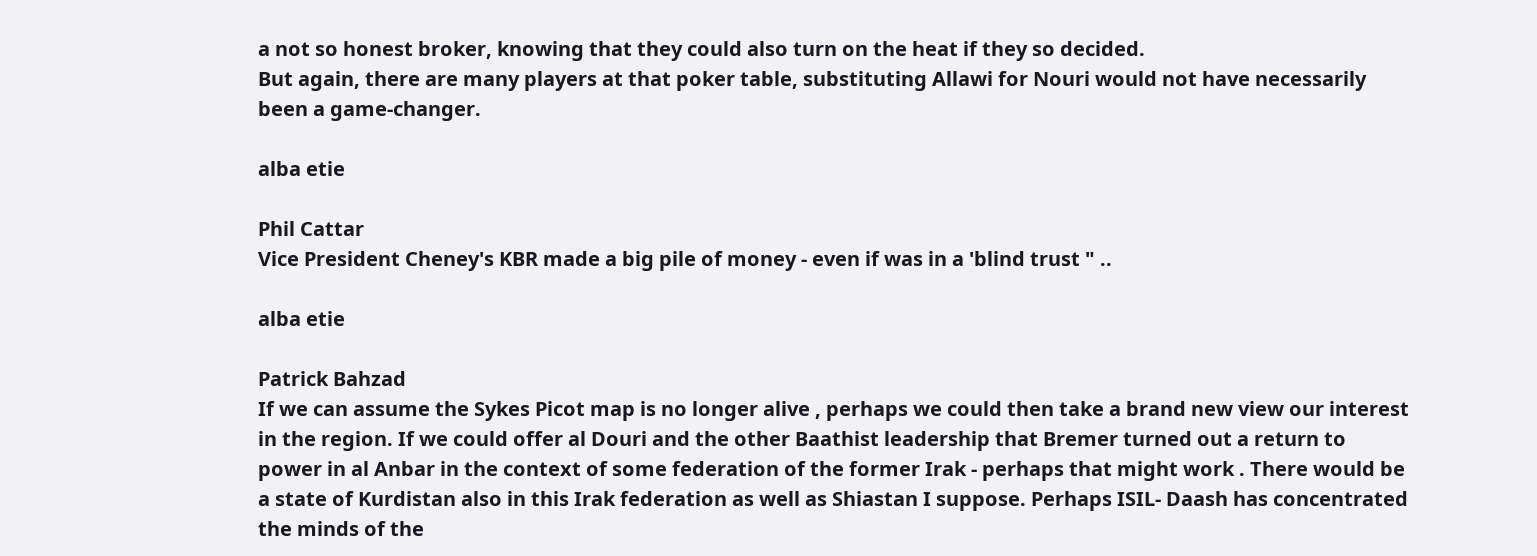a not so honest broker, knowing that they could also turn on the heat if they so decided.
But again, there are many players at that poker table, substituting Allawi for Nouri would not have necessarily been a game-changer.

alba etie

Phil Cattar
Vice President Cheney's KBR made a big pile of money - even if was in a 'blind trust " ..

alba etie

Patrick Bahzad
If we can assume the Sykes Picot map is no longer alive , perhaps we could then take a brand new view our interest in the region. If we could offer al Douri and the other Baathist leadership that Bremer turned out a return to power in al Anbar in the context of some federation of the former Irak - perhaps that might work . There would be a state of Kurdistan also in this Irak federation as well as Shiastan I suppose. Perhaps ISIL- Daash has concentrated the minds of the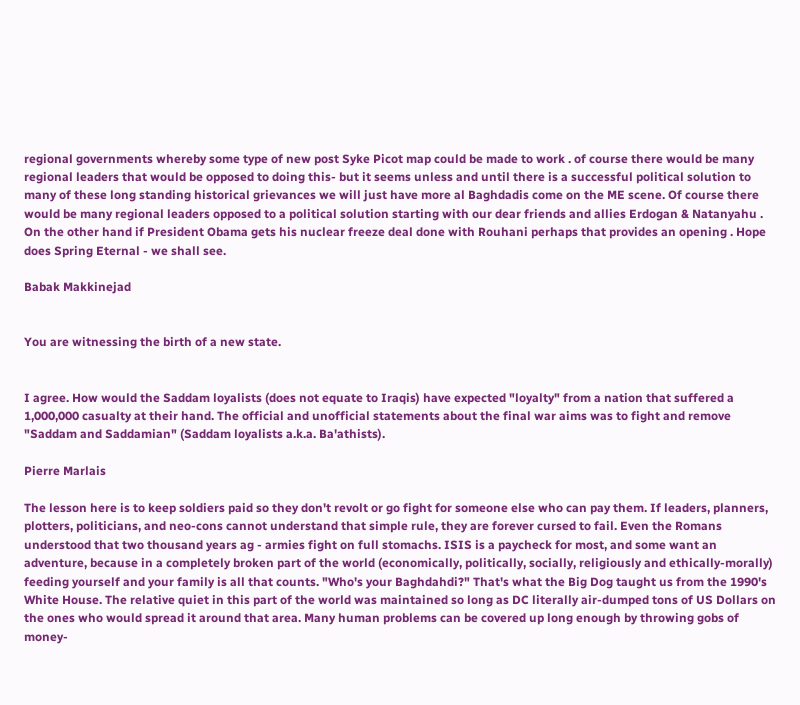regional governments whereby some type of new post Syke Picot map could be made to work . of course there would be many regional leaders that would be opposed to doing this- but it seems unless and until there is a successful political solution to many of these long standing historical grievances we will just have more al Baghdadis come on the ME scene. Of course there would be many regional leaders opposed to a political solution starting with our dear friends and allies Erdogan & Natanyahu . On the other hand if President Obama gets his nuclear freeze deal done with Rouhani perhaps that provides an opening . Hope does Spring Eternal - we shall see.

Babak Makkinejad


You are witnessing the birth of a new state.


I agree. How would the Saddam loyalists (does not equate to Iraqis) have expected "loyalty" from a nation that suffered a 1,000,000 casualty at their hand. The official and unofficial statements about the final war aims was to fight and remove "Saddam and Saddamian" (Saddam loyalists a.k.a. Ba'athists).

Pierre Marlais

The lesson here is to keep soldiers paid so they don't revolt or go fight for someone else who can pay them. If leaders, planners, plotters, politicians, and neo-cons cannot understand that simple rule, they are forever cursed to fail. Even the Romans understood that two thousand years ag - armies fight on full stomachs. ISIS is a paycheck for most, and some want an adventure, because in a completely broken part of the world (economically, politically, socially, religiously and ethically-morally) feeding yourself and your family is all that counts. "Who's your Baghdahdi?" That's what the Big Dog taught us from the 1990's White House. The relative quiet in this part of the world was maintained so long as DC literally air-dumped tons of US Dollars on the ones who would spread it around that area. Many human problems can be covered up long enough by throwing gobs of money-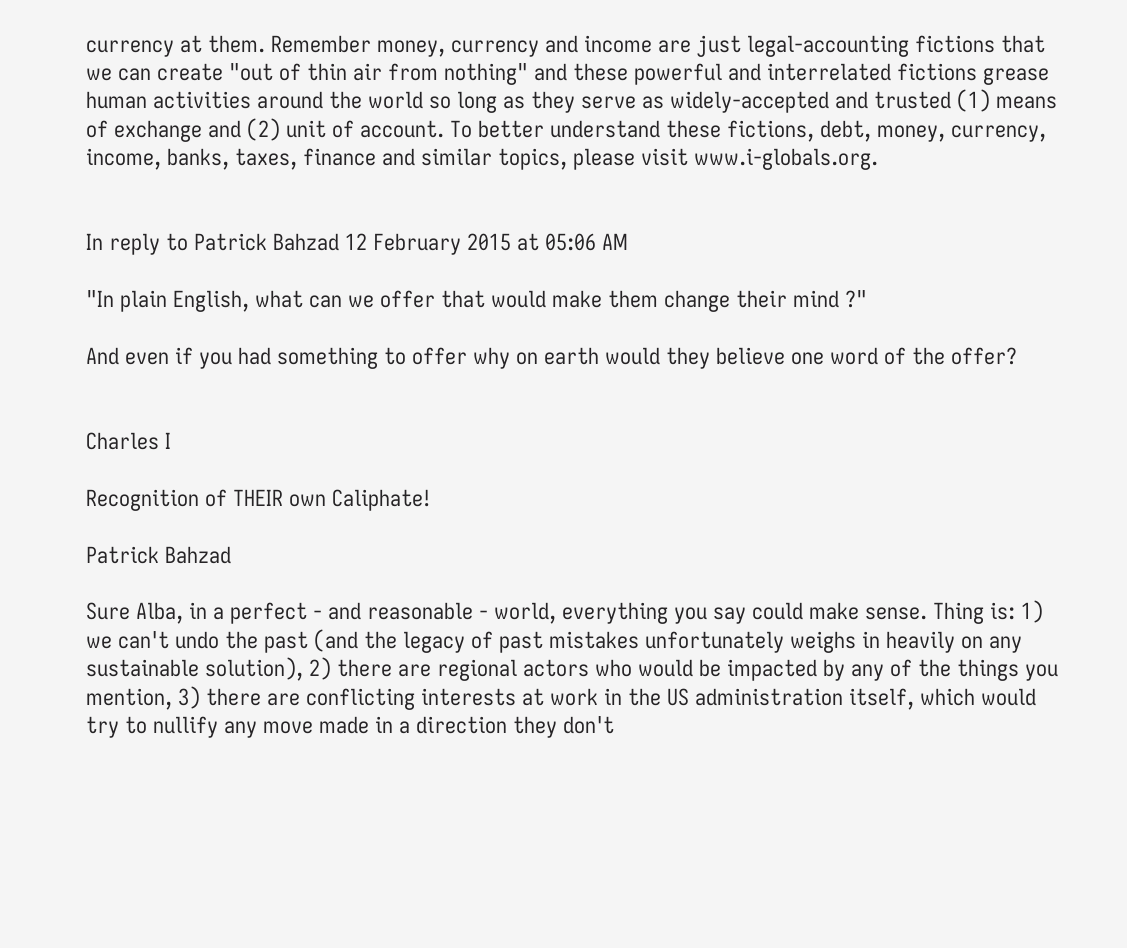currency at them. Remember money, currency and income are just legal-accounting fictions that we can create "out of thin air from nothing" and these powerful and interrelated fictions grease human activities around the world so long as they serve as widely-accepted and trusted (1) means of exchange and (2) unit of account. To better understand these fictions, debt, money, currency, income, banks, taxes, finance and similar topics, please visit www.i-globals.org.


In reply to Patrick Bahzad 12 February 2015 at 05:06 AM

"In plain English, what can we offer that would make them change their mind ?"

And even if you had something to offer why on earth would they believe one word of the offer?


Charles I

Recognition of THEIR own Caliphate!

Patrick Bahzad

Sure Alba, in a perfect - and reasonable - world, everything you say could make sense. Thing is: 1) we can't undo the past (and the legacy of past mistakes unfortunately weighs in heavily on any sustainable solution), 2) there are regional actors who would be impacted by any of the things you mention, 3) there are conflicting interests at work in the US administration itself, which would try to nullify any move made in a direction they don't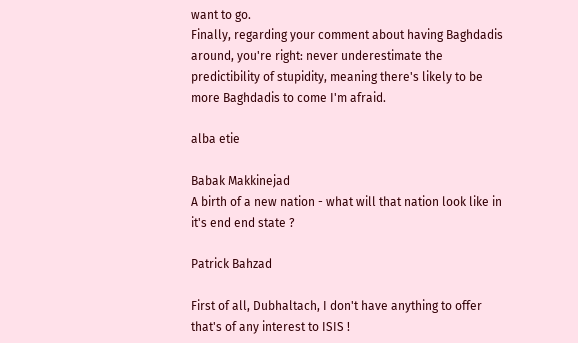want to go.
Finally, regarding your comment about having Baghdadis around, you're right: never underestimate the predictibility of stupidity, meaning there's likely to be more Baghdadis to come I'm afraid.

alba etie

Babak Makkinejad
A birth of a new nation - what will that nation look like in it's end end state ?

Patrick Bahzad

First of all, Dubhaltach, I don't have anything to offer that's of any interest to ISIS !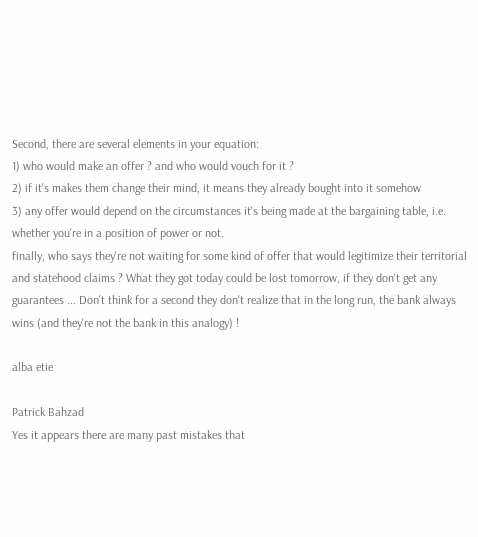Second, there are several elements in your equation:
1) who would make an offer ? and who would vouch for it ?
2) if it's makes them change their mind, it means they already bought into it somehow
3) any offer would depend on the circumstances it's being made at the bargaining table, i.e. whether you're in a position of power or not.
finally, who says they're not waiting for some kind of offer that would legitimize their territorial and statehood claims ? What they got today could be lost tomorrow, if they don't get any guarantees ... Don't think for a second they don't realize that in the long run, the bank always wins (and they're not the bank in this analogy) !

alba etie

Patrick Bahzad
Yes it appears there are many past mistakes that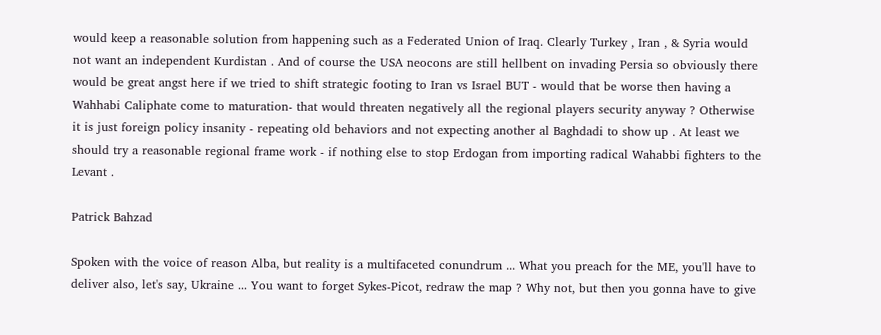would keep a reasonable solution from happening such as a Federated Union of Iraq. Clearly Turkey , Iran , & Syria would not want an independent Kurdistan . And of course the USA neocons are still hellbent on invading Persia so obviously there would be great angst here if we tried to shift strategic footing to Iran vs Israel BUT - would that be worse then having a Wahhabi Caliphate come to maturation- that would threaten negatively all the regional players security anyway ? Otherwise it is just foreign policy insanity - repeating old behaviors and not expecting another al Baghdadi to show up . At least we should try a reasonable regional frame work - if nothing else to stop Erdogan from importing radical Wahabbi fighters to the Levant .

Patrick Bahzad

Spoken with the voice of reason Alba, but reality is a multifaceted conundrum ... What you preach for the ME, you'll have to deliver also, let's say, Ukraine ... You want to forget Sykes-Picot, redraw the map ? Why not, but then you gonna have to give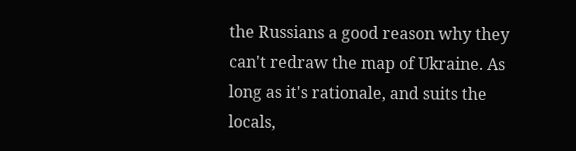the Russians a good reason why they can't redraw the map of Ukraine. As long as it's rationale, and suits the locals,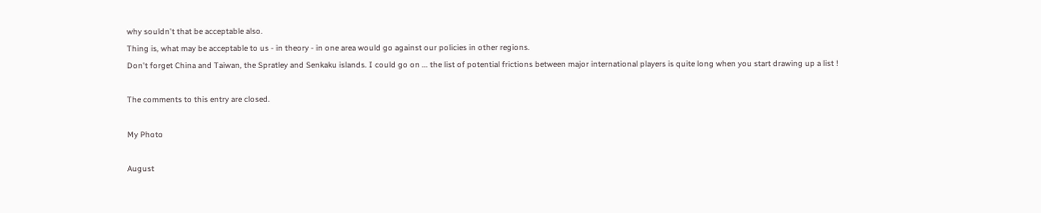why souldn't that be acceptable also.
Thing is, what may be acceptable to us - in theory - in one area would go against our policies in other regions.
Don't forget China and Taiwan, the Spratley and Senkaku islands. I could go on ... the list of potential frictions between major international players is quite long when you start drawing up a list !

The comments to this entry are closed.

My Photo

August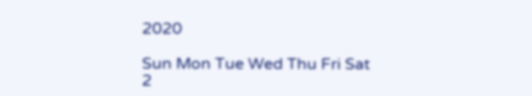2020

Sun Mon Tue Wed Thu Fri Sat
2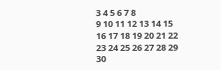3 4 5 6 7 8
9 10 11 12 13 14 15
16 17 18 19 20 21 22
23 24 25 26 27 28 29
30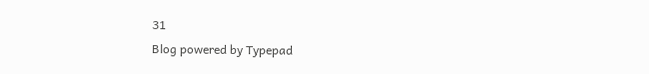31
Blog powered by Typepad